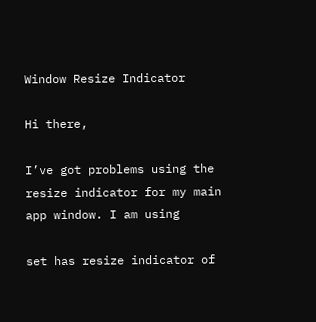Window Resize Indicator

Hi there,

I’ve got problems using the resize indicator for my main app window. I am using

set has resize indicator of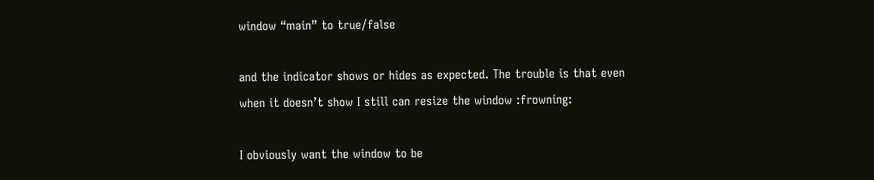window “main” to true/false

and the indicator shows or hides as expected. The trouble is that even when it doesn’t show I still can resize the window :frowning:

I obviously want the window to be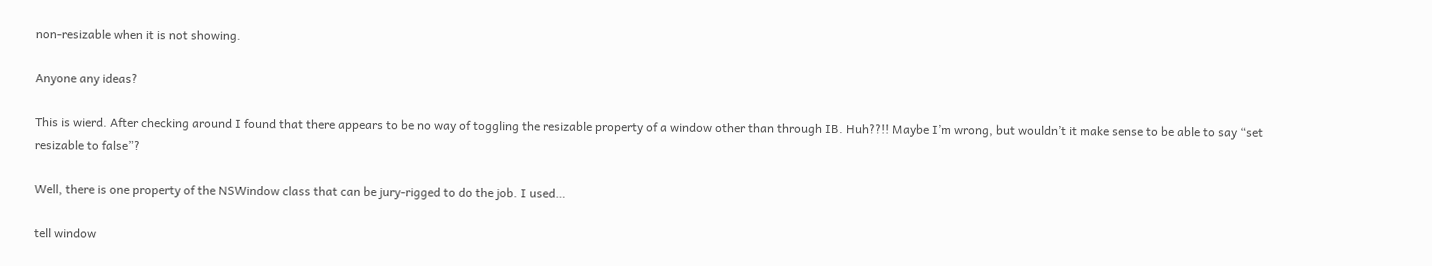non-resizable when it is not showing.

Anyone any ideas?

This is wierd. After checking around I found that there appears to be no way of toggling the resizable property of a window other than through IB. Huh??!! Maybe I’m wrong, but wouldn’t it make sense to be able to say “set resizable to false”?

Well, there is one property of the NSWindow class that can be jury-rigged to do the job. I used…

tell window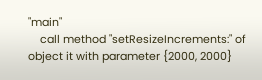"main"
    call method "setResizeIncrements:" of object it with parameter {2000, 2000}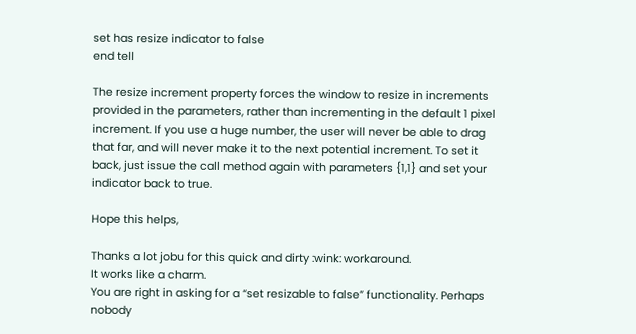set has resize indicator to false
end tell

The resize increment property forces the window to resize in increments provided in the parameters, rather than incrementing in the default 1 pixel increment. If you use a huge number, the user will never be able to drag that far, and will never make it to the next potential increment. To set it back, just issue the call method again with parameters {1,1} and set your indicator back to true.

Hope this helps,

Thanks a lot jobu for this quick and dirty :wink: workaround.
It works like a charm.
You are right in asking for a “set resizable to false” functionality. Perhaps nobody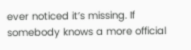ever noticed it’s missing. If somebody knows a more official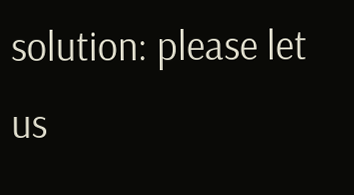solution: please let us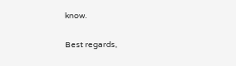know.

Best regards,